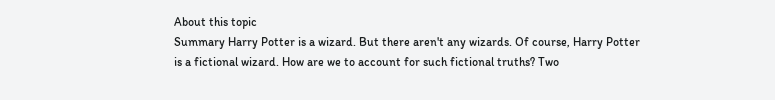About this topic
Summary Harry Potter is a wizard. But there aren't any wizards. Of course, Harry Potter is a fictional wizard. How are we to account for such fictional truths? Two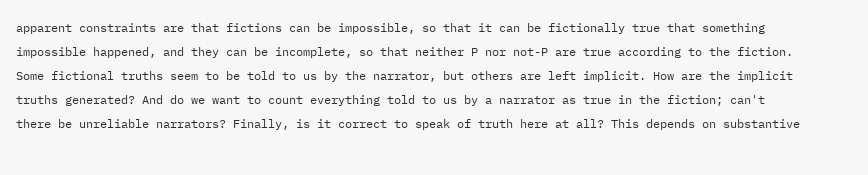apparent constraints are that fictions can be impossible, so that it can be fictionally true that something impossible happened, and they can be incomplete, so that neither P nor not-P are true according to the fiction. Some fictional truths seem to be told to us by the narrator, but others are left implicit. How are the implicit truths generated? And do we want to count everything told to us by a narrator as true in the fiction; can't there be unreliable narrators? Finally, is it correct to speak of truth here at all? This depends on substantive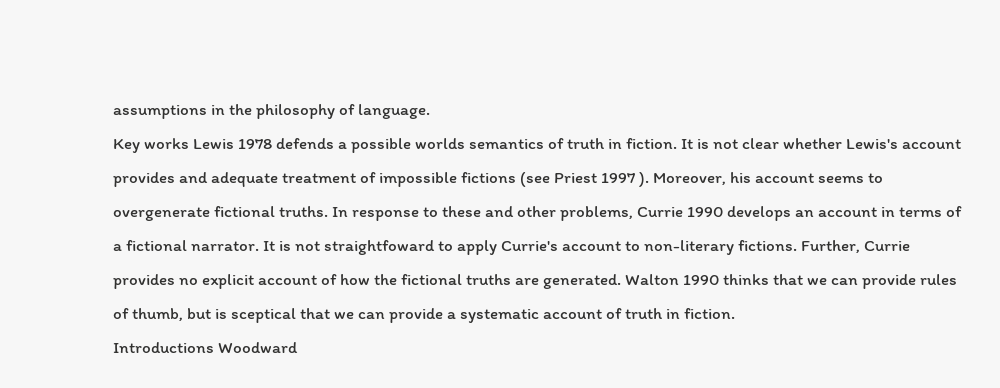assumptions in the philosophy of language.
Key works Lewis 1978 defends a possible worlds semantics of truth in fiction. It is not clear whether Lewis's account provides and adequate treatment of impossible fictions (see Priest 1997 ). Moreover, his account seems to overgenerate fictional truths. In response to these and other problems, Currie 1990 develops an account in terms of a fictional narrator. It is not straightfoward to apply Currie's account to non-literary fictions. Further, Currie provides no explicit account of how the fictional truths are generated. Walton 1990 thinks that we can provide rules of thumb, but is sceptical that we can provide a systematic account of truth in fiction.
Introductions Woodward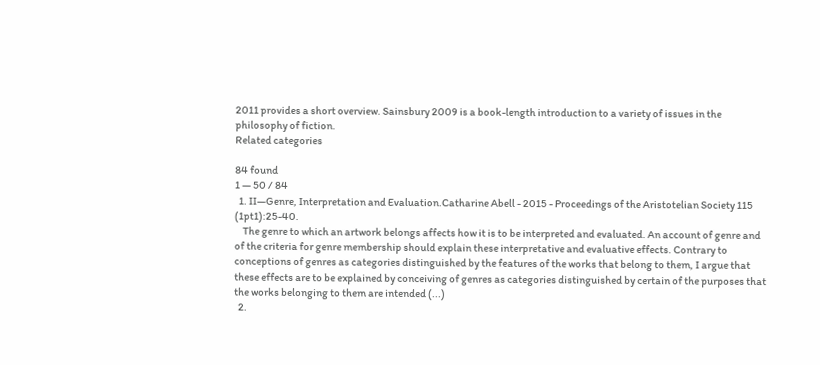2011 provides a short overview. Sainsbury 2009 is a book-length introduction to a variety of issues in the philosophy of fiction.
Related categories

84 found
1 — 50 / 84
  1. II—Genre, Interpretation and Evaluation.Catharine Abell - 2015 - Proceedings of the Aristotelian Society 115 (1pt1):25-40.
    The genre to which an artwork belongs affects how it is to be interpreted and evaluated. An account of genre and of the criteria for genre membership should explain these interpretative and evaluative effects. Contrary to conceptions of genres as categories distinguished by the features of the works that belong to them, I argue that these effects are to be explained by conceiving of genres as categories distinguished by certain of the purposes that the works belonging to them are intended (...)
  2.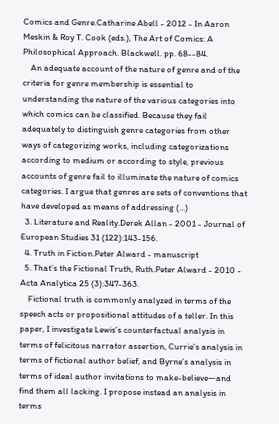Comics and Genre.Catharine Abell - 2012 - In Aaron Meskin & Roy T. Cook (eds.), The Art of Comics: A Philosophical Approach. Blackwell. pp. 68--84.
    An adequate account of the nature of genre and of the criteria for genre membership is essential to understanding the nature of the various categories into which comics can be classified. Because they fail adequately to distinguish genre categories from other ways of categorizing works, including categorizations according to medium or according to style, previous accounts of genre fail to illuminate the nature of comics categories. I argue that genres are sets of conventions that have developed as means of addressing (...)
  3. Literature and Reality.Derek Allan - 2001 - Journal of European Studies 31 (122):143-156.
  4. Truth in Fiction.Peter Alward - manuscript
  5. That’s the Fictional Truth, Ruth.Peter Alward - 2010 - Acta Analytica 25 (3):347-363.
    Fictional truth is commonly analyzed in terms of the speech acts or propositional attitudes of a teller. In this paper, I investigate Lewis’s counterfactual analysis in terms of felicitous narrator assertion, Currie’s analysis in terms of fictional author belief, and Byrne’s analysis in terms of ideal author invitations to make-believe—and find them all lacking. I propose instead an analysis in terms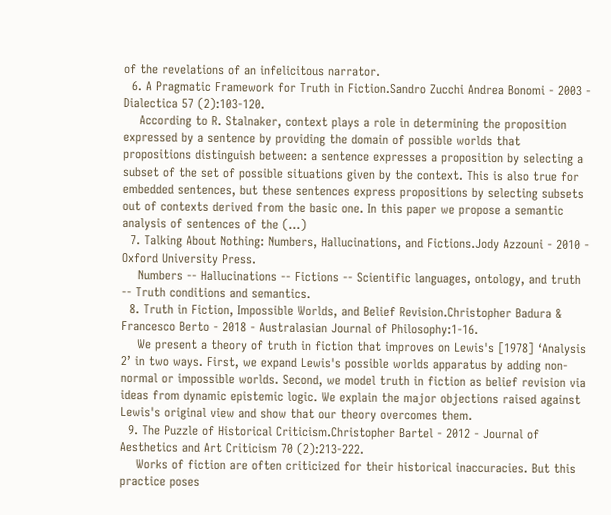of the revelations of an infelicitous narrator.
  6. A Pragmatic Framework for Truth in Fiction.Sandro Zucchi Andrea Bonomi - 2003 - Dialectica 57 (2):103-120.
    According to R. Stalnaker, context plays a role in determining the proposition expressed by a sentence by providing the domain of possible worlds that propositions distinguish between: a sentence expresses a proposition by selecting a subset of the set of possible situations given by the context. This is also true for embedded sentences, but these sentences express propositions by selecting subsets out of contexts derived from the basic one. In this paper we propose a semantic analysis of sentences of the (...)
  7. Talking About Nothing: Numbers, Hallucinations, and Fictions.Jody Azzouni - 2010 - Oxford University Press.
    Numbers -- Hallucinations -- Fictions -- Scientific languages, ontology, and truth -- Truth conditions and semantics.
  8. Truth in Fiction, Impossible Worlds, and Belief Revision.Christopher Badura & Francesco Berto - 2018 - Australasian Journal of Philosophy:1-16.
    We present a theory of truth in fiction that improves on Lewis's [1978] ‘Analysis 2’ in two ways. First, we expand Lewis's possible worlds apparatus by adding non-normal or impossible worlds. Second, we model truth in fiction as belief revision via ideas from dynamic epistemic logic. We explain the major objections raised against Lewis's original view and show that our theory overcomes them.
  9. The Puzzle of Historical Criticism.Christopher Bartel - 2012 - Journal of Aesthetics and Art Criticism 70 (2):213-222.
    Works of fiction are often criticized for their historical inaccuracies. But this practice poses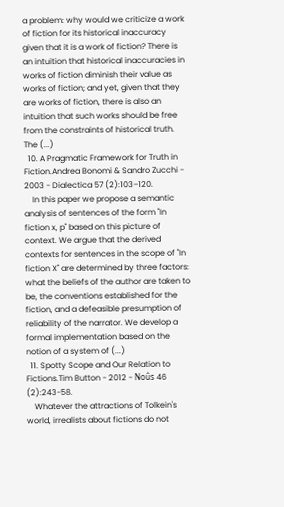a problem: why would we criticize a work of fiction for its historical inaccuracy given that it is a work of fiction? There is an intuition that historical inaccuracies in works of fiction diminish their value as works of fiction; and yet, given that they are works of fiction, there is also an intuition that such works should be free from the constraints of historical truth. The (...)
  10. A Pragmatic Framework for Truth in Fiction.Andrea Bonomi & Sandro Zucchi - 2003 - Dialectica 57 (2):103–120.
    In this paper we propose a semantic analysis of sentences of the form "In fiction x, p" based on this picture of context. We argue that the derived contexts for sentences in the scope of "In fiction X" are determined by three factors: what the beliefs of the author are taken to be, the conventions established for the fiction, and a defeasible presumption of reliability of the narrator. We develop a formal implementation based on the notion of a system of (...)
  11. Spotty Scope and Our Relation to Fictions.Tim Button - 2012 - Noûs 46 (2):243-58.
    Whatever the attractions of Tolkein's world, irrealists about fictions do not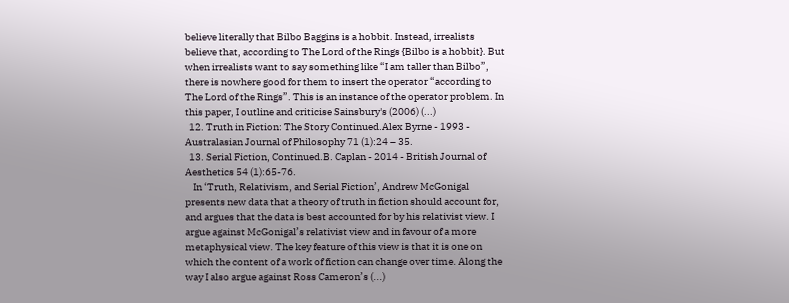believe literally that Bilbo Baggins is a hobbit. Instead, irrealists believe that, according to The Lord of the Rings {Bilbo is a hobbit}. But when irrealists want to say something like “I am taller than Bilbo”, there is nowhere good for them to insert the operator “according to The Lord of the Rings”. This is an instance of the operator problem. In this paper, I outline and criticise Sainsbury's (2006) (...)
  12. Truth in Fiction: The Story Continued.Alex Byrne - 1993 - Australasian Journal of Philosophy 71 (1):24 – 35.
  13. Serial Fiction, Continued.B. Caplan - 2014 - British Journal of Aesthetics 54 (1):65-76.
    In ‘Truth, Relativism, and Serial Fiction’, Andrew McGonigal presents new data that a theory of truth in fiction should account for, and argues that the data is best accounted for by his relativist view. I argue against McGonigal’s relativist view and in favour of a more metaphysical view. The key feature of this view is that it is one on which the content of a work of fiction can change over time. Along the way I also argue against Ross Cameron’s (...)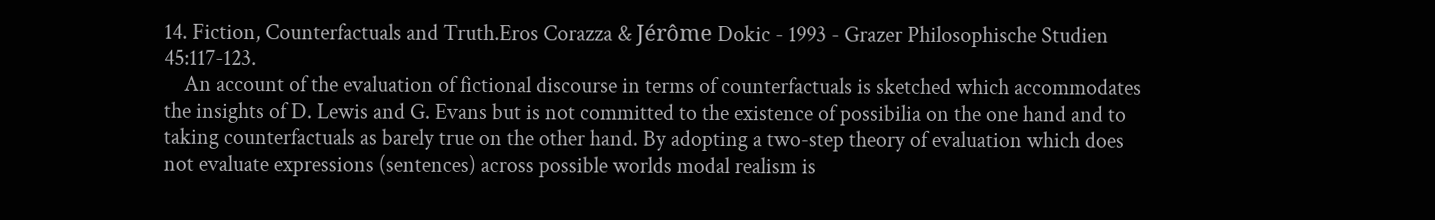14. Fiction, Counterfactuals and Truth.Eros Corazza & Jérôme Dokic - 1993 - Grazer Philosophische Studien 45:117-123.
    An account of the evaluation of fictional discourse in terms of counterfactuals is sketched which accommodates the insights of D. Lewis and G. Evans but is not committed to the existence of possibilia on the one hand and to taking counterfactuals as barely true on the other hand. By adopting a two-step theory of evaluation which does not evaluate expressions (sentences) across possible worlds modal realism is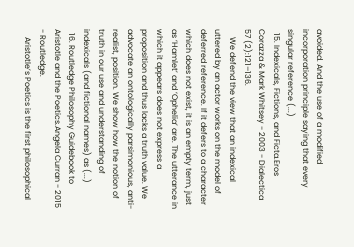avoided. And the use of a modified incorporation principle saying that every singular reference (...)
  15. Indexicals, Fictions, and Ficta.Eros Corazza & Mark Whitsey - 2003 - Dialectica 57 (2):121–136.
    We defend the view that an indexical uttered by an actor works on the model of deferred reference. If it defers to a character which does not exist, it is an empty term, just as ‘Hamlet’ and ‘Ophelia’ are. The utterance in which it appears does not express a proposition and thus lacks a truth value. We advocate an ontologically parsimonious, anti-realist, position. We show how the notion of truth in our use and understanding of indexicals (and fictional names) as (...)
  16. Routledge Philosophy Guidebook to Aristotle and the Poetics.Angela Curran - 2015 - Routledge.
    Aristotle’s Poetics is the first philosophical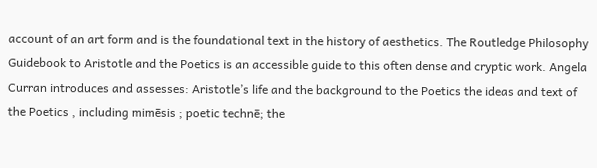account of an art form and is the foundational text in the history of aesthetics. The Routledge Philosophy Guidebook to Aristotle and the Poetics is an accessible guide to this often dense and cryptic work. Angela Curran introduces and assesses: Aristotle’s life and the background to the Poetics the ideas and text of the Poetics , including mimēsis ; poetic technē; the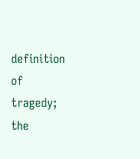definition of tragedy; the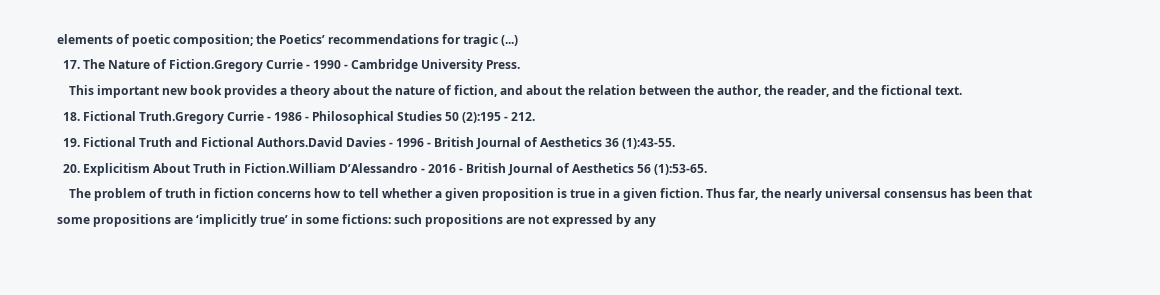elements of poetic composition; the Poetics’ recommendations for tragic (...)
  17. The Nature of Fiction.Gregory Currie - 1990 - Cambridge University Press.
    This important new book provides a theory about the nature of fiction, and about the relation between the author, the reader, and the fictional text.
  18. Fictional Truth.Gregory Currie - 1986 - Philosophical Studies 50 (2):195 - 212.
  19. Fictional Truth and Fictional Authors.David Davies - 1996 - British Journal of Aesthetics 36 (1):43-55.
  20. Explicitism About Truth in Fiction.William D’Alessandro - 2016 - British Journal of Aesthetics 56 (1):53-65.
    The problem of truth in fiction concerns how to tell whether a given proposition is true in a given fiction. Thus far, the nearly universal consensus has been that some propositions are ‘implicitly true’ in some fictions: such propositions are not expressed by any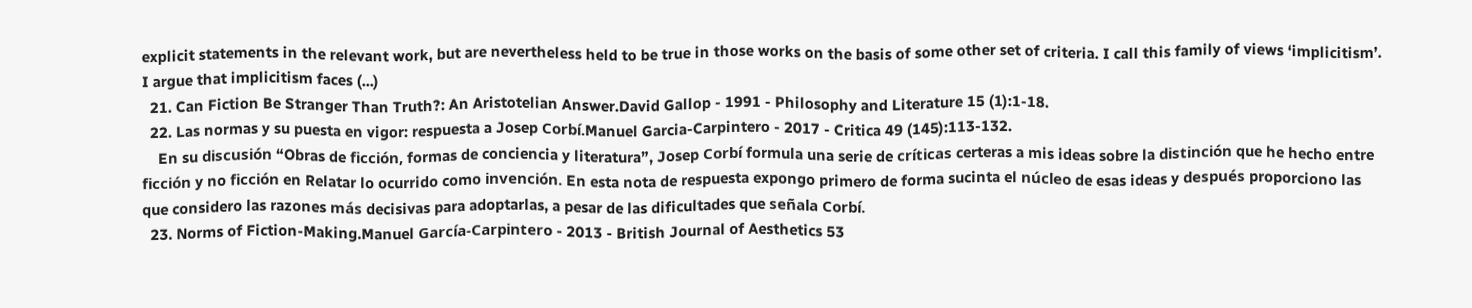explicit statements in the relevant work, but are nevertheless held to be true in those works on the basis of some other set of criteria. I call this family of views ‘implicitism’. I argue that implicitism faces (...)
  21. Can Fiction Be Stranger Than Truth?: An Aristotelian Answer.David Gallop - 1991 - Philosophy and Literature 15 (1):1-18.
  22. Las normas y su puesta en vigor: respuesta a Josep Corbí.Manuel Garcia-Carpintero - 2017 - Critica 49 (145):113-132.
    En su discusión “Obras de ficción, formas de conciencia y literatura”, Josep Corbí formula una serie de críticas certeras a mis ideas sobre la distinción que he hecho entre ficción y no ficción en Relatar lo ocurrido como invención. En esta nota de respuesta expongo primero de forma sucinta el núcleo de esas ideas y después proporciono las que considero las razones más decisivas para adoptarlas, a pesar de las dificultades que señala Corbí.
  23. Norms of Fiction-Making.Manuel García-Carpintero - 2013 - British Journal of Aesthetics 53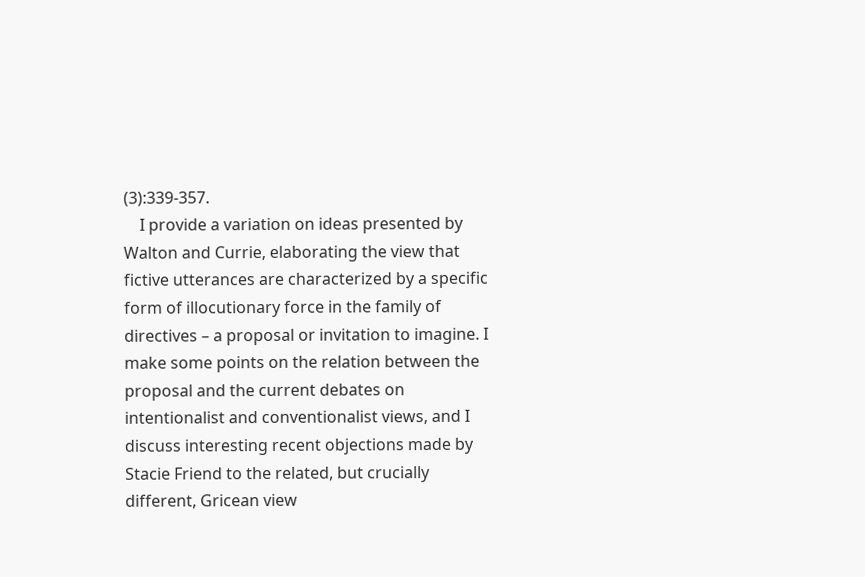(3):339-357.
    I provide a variation on ideas presented by Walton and Currie, elaborating the view that fictive utterances are characterized by a specific form of illocutionary force in the family of directives – a proposal or invitation to imagine. I make some points on the relation between the proposal and the current debates on intentionalist and conventionalist views, and I discuss interesting recent objections made by Stacie Friend to the related, but crucially different, Gricean view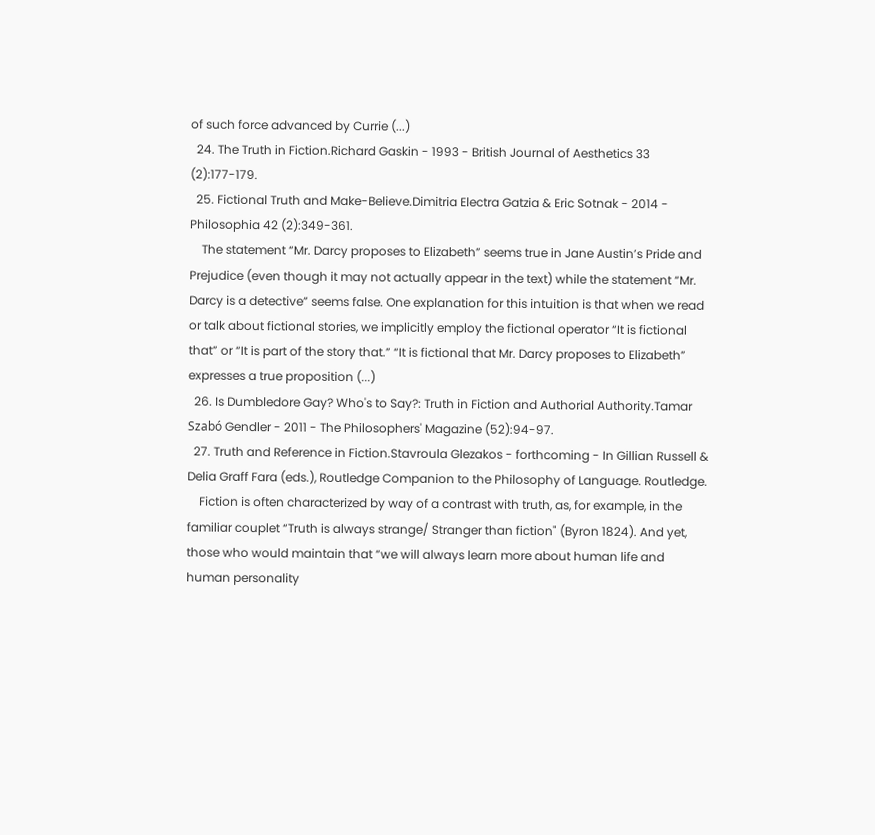of such force advanced by Currie (...)
  24. The Truth in Fiction.Richard Gaskin - 1993 - British Journal of Aesthetics 33 (2):177-179.
  25. Fictional Truth and Make-Believe.Dimitria Electra Gatzia & Eric Sotnak - 2014 - Philosophia 42 (2):349-361.
    The statement “Mr. Darcy proposes to Elizabeth” seems true in Jane Austin’s Pride and Prejudice (even though it may not actually appear in the text) while the statement “Mr. Darcy is a detective” seems false. One explanation for this intuition is that when we read or talk about fictional stories, we implicitly employ the fictional operator “It is fictional that” or “It is part of the story that.” “It is fictional that Mr. Darcy proposes to Elizabeth” expresses a true proposition (...)
  26. Is Dumbledore Gay? Who's to Say?: Truth in Fiction and Authorial Authority.Tamar Szabó Gendler - 2011 - The Philosophers' Magazine (52):94-97.
  27. Truth and Reference in Fiction.Stavroula Glezakos - forthcoming - In Gillian Russell & Delia Graff Fara (eds.), Routledge Companion to the Philosophy of Language. Routledge.
    Fiction is often characterized by way of a contrast with truth, as, for example, in the familiar couplet “Truth is always strange/ Stranger than fiction" (Byron 1824). And yet, those who would maintain that “we will always learn more about human life and human personality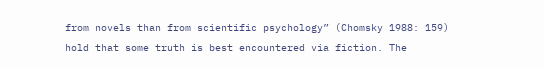from novels than from scientific psychology” (Chomsky 1988: 159) hold that some truth is best encountered via fiction. The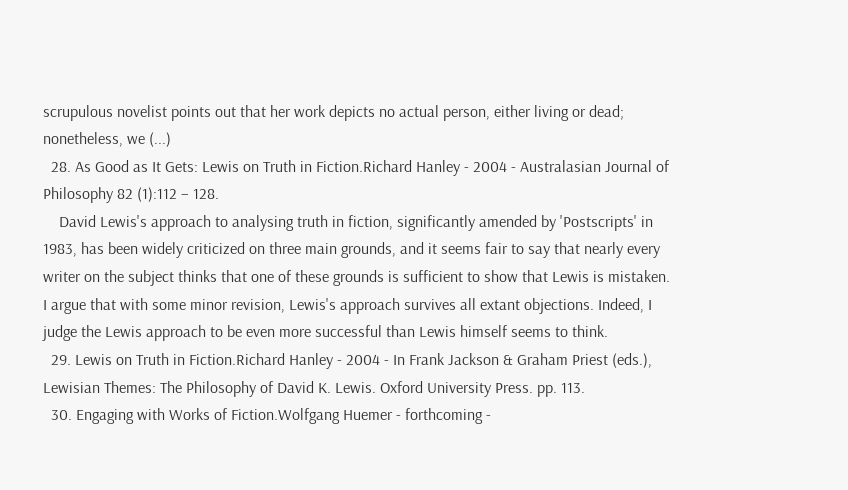scrupulous novelist points out that her work depicts no actual person, either living or dead; nonetheless, we (...)
  28. As Good as It Gets: Lewis on Truth in Fiction.Richard Hanley - 2004 - Australasian Journal of Philosophy 82 (1):112 – 128.
    David Lewis's approach to analysing truth in fiction, significantly amended by 'Postscripts' in 1983, has been widely criticized on three main grounds, and it seems fair to say that nearly every writer on the subject thinks that one of these grounds is sufficient to show that Lewis is mistaken. I argue that with some minor revision, Lewis's approach survives all extant objections. Indeed, I judge the Lewis approach to be even more successful than Lewis himself seems to think.
  29. Lewis on Truth in Fiction.Richard Hanley - 2004 - In Frank Jackson & Graham Priest (eds.), Lewisian Themes: The Philosophy of David K. Lewis. Oxford University Press. pp. 113.
  30. Engaging with Works of Fiction.Wolfgang Huemer - forthcoming -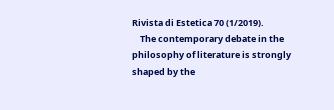Rivista di Estetica 70 (1/2019).
    The contemporary debate in the philosophy of literature is strongly shaped by the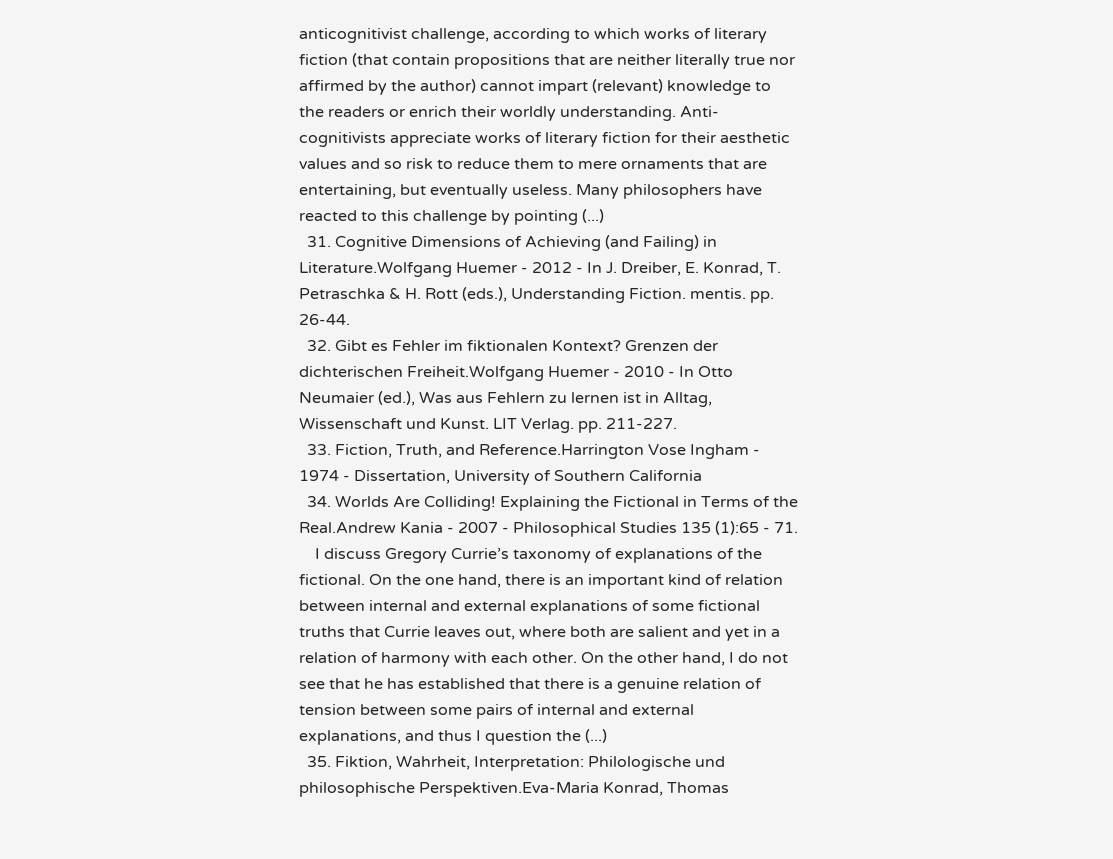anticognitivist challenge, according to which works of literary fiction (that contain propositions that are neither literally true nor affirmed by the author) cannot impart (relevant) knowledge to the readers or enrich their worldly understanding. Anti-cognitivists appreciate works of literary fiction for their aesthetic values and so risk to reduce them to mere ornaments that are entertaining, but eventually useless. Many philosophers have reacted to this challenge by pointing (...)
  31. Cognitive Dimensions of Achieving (and Failing) in Literature.Wolfgang Huemer - 2012 - In J. Dreiber, E. Konrad, T. Petraschka & H. Rott (eds.), Understanding Fiction. mentis. pp. 26-44.
  32. Gibt es Fehler im fiktionalen Kontext? Grenzen der dichterischen Freiheit.Wolfgang Huemer - 2010 - In Otto Neumaier (ed.), Was aus Fehlern zu lernen ist in Alltag, Wissenschaft und Kunst. LIT Verlag. pp. 211-227.
  33. Fiction, Truth, and Reference.Harrington Vose Ingham - 1974 - Dissertation, University of Southern California
  34. Worlds Are Colliding! Explaining the Fictional in Terms of the Real.Andrew Kania - 2007 - Philosophical Studies 135 (1):65 - 71.
    I discuss Gregory Currie’s taxonomy of explanations of the fictional. On the one hand, there is an important kind of relation between internal and external explanations of some fictional truths that Currie leaves out, where both are salient and yet in a relation of harmony with each other. On the other hand, I do not see that he has established that there is a genuine relation of tension between some pairs of internal and external explanations, and thus I question the (...)
  35. Fiktion, Wahrheit, Interpretation: Philologische und philosophische Perspektiven.Eva-Maria Konrad, Thomas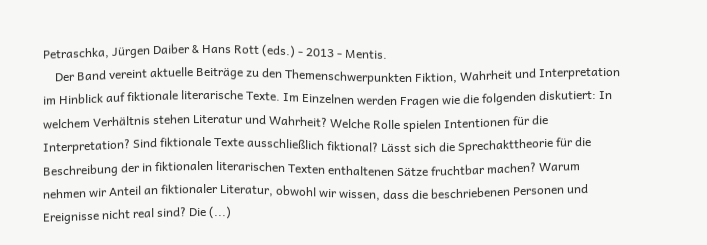Petraschka, Jürgen Daiber & Hans Rott (eds.) - 2013 - Mentis.
    Der Band vereint aktuelle Beiträge zu den Themenschwerpunkten Fiktion, Wahrheit und Interpretation im Hinblick auf fiktionale literarische Texte. Im Einzelnen werden Fragen wie die folgenden diskutiert: In welchem Verhältnis stehen Literatur und Wahrheit? Welche Rolle spielen Intentionen für die Interpretation? Sind fiktionale Texte ausschließlich fiktional? Lässt sich die Sprechakttheorie für die Beschreibung der in fiktionalen literarischen Texten enthaltenen Sätze fruchtbar machen? Warum nehmen wir Anteil an fiktionaler Literatur, obwohl wir wissen, dass die beschriebenen Personen und Ereignisse nicht real sind? Die (...)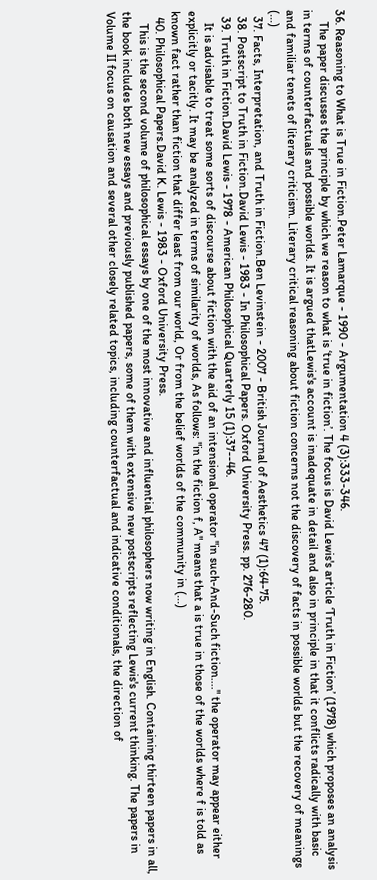36. Reasoning to What is True in Fiction.Peter Lamarque - 1990 - Argumentation 4 (3):333-346.
    The paper discusses the principle by which we reason to what is ‘true in fiction’. The focus is David Lewis's article ‘Truth in Fiction’ (1978) which proposes an analysis in terms of counterfactuals and possible worlds. It is argued thatLewis's account is inadequate in detail and also in principle in that it conflicts radically with basic and familiar tenets of literary criticism. Literary critical reasoning about fiction concerns not the discovery of facts in possible worlds but the recovery of meanings (...)
  37. Facts, Interpretation, and Truth in Fiction.Ben Levinstein - 2007 - British Journal of Aesthetics 47 (1):64-75.
  38. Postscript to Truth in Fiction.David Lewis - 1983 - In Philosophical Papers. Oxford University Press. pp. 276-280.
  39. Truth in Fiction.David Lewis - 1978 - American Philosophical Quarterly 15 (1):37--46.
    It is advisable to treat some sorts of discourse about fiction with the aid of an intensional operator "in such-And-Such fiction...." the operator may appear either explicitly or tacitly. It may be analyzed in terms of similarity of worlds, As follows: "in the fiction f, A" means that a is true in those of the worlds where f is told as known fact rather than fiction that differ least from our world, Or from the belief worlds of the community in (...)
  40. Philosophical Papers.David K. Lewis - 1983 - Oxford University Press.
    This is the second volume of philosophical essays by one of the most innovative and influential philosophers now writing in English. Containing thirteen papers in all, the book includes both new essays and previously published papers, some of them with extensive new postscripts reflecting Lewis's current thinking. The papers in Volume II focus on causation and several other closely related topics, including counterfactual and indicative conditionals, the direction of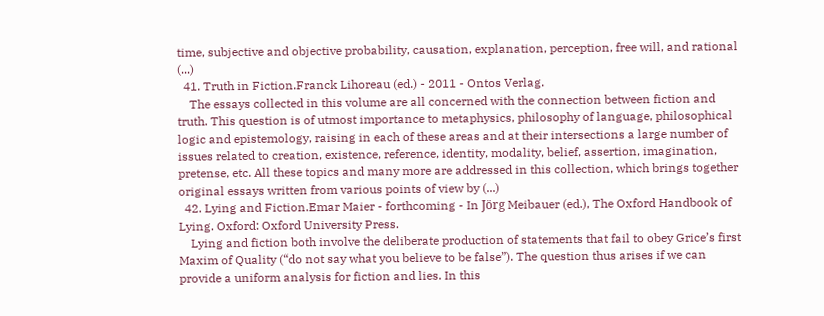time, subjective and objective probability, causation, explanation, perception, free will, and rational (...)
  41. Truth in Fiction.Franck Lihoreau (ed.) - 2011 - Ontos Verlag.
    The essays collected in this volume are all concerned with the connection between fiction and truth. This question is of utmost importance to metaphysics, philosophy of language, philosophical logic and epistemology, raising in each of these areas and at their intersections a large number of issues related to creation, existence, reference, identity, modality, belief, assertion, imagination, pretense, etc. All these topics and many more are addressed in this collection, which brings together original essays written from various points of view by (...)
  42. Lying and Fiction.Emar Maier - forthcoming - In Jörg Meibauer (ed.), The Oxford Handbook of Lying. Oxford: Oxford University Press.
    Lying and fiction both involve the deliberate production of statements that fail to obey Grice’s first Maxim of Quality (“do not say what you believe to be false”). The question thus arises if we can provide a uniform analysis for fiction and lies. In this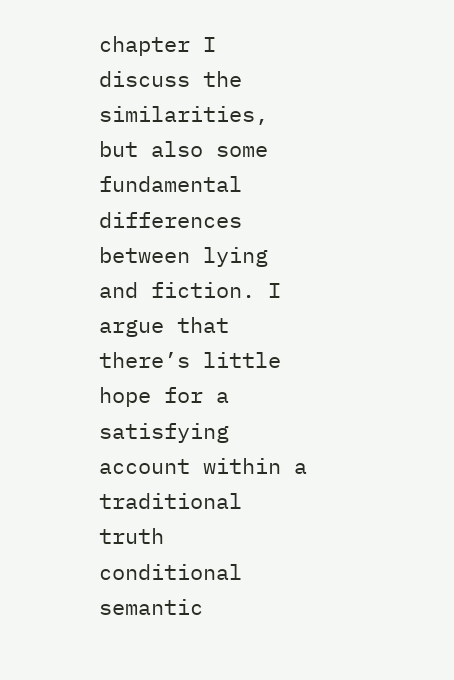chapter I discuss the similarities, but also some fundamental differences between lying and fiction. I argue that there’s little hope for a satisfying account within a traditional truth conditional semantic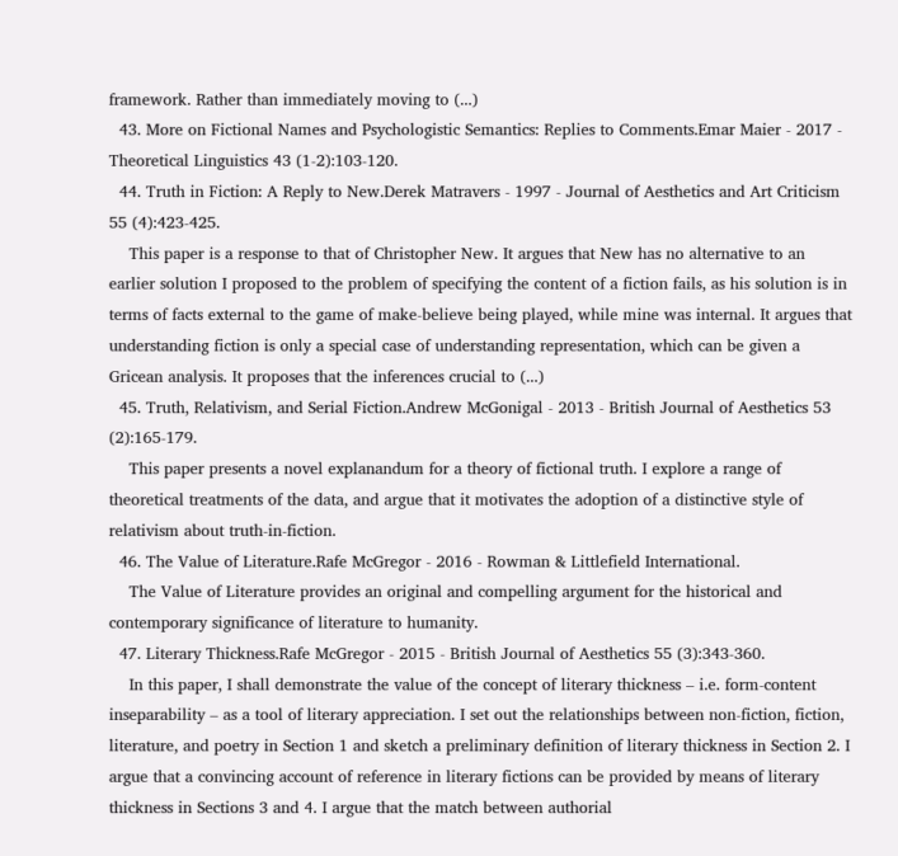framework. Rather than immediately moving to (...)
  43. More on Fictional Names and Psychologistic Semantics: Replies to Comments.Emar Maier - 2017 - Theoretical Linguistics 43 (1-2):103-120.
  44. Truth in Fiction: A Reply to New.Derek Matravers - 1997 - Journal of Aesthetics and Art Criticism 55 (4):423-425.
    This paper is a response to that of Christopher New. It argues that New has no alternative to an earlier solution I proposed to the problem of specifying the content of a fiction fails, as his solution is in terms of facts external to the game of make-believe being played, while mine was internal. It argues that understanding fiction is only a special case of understanding representation, which can be given a Gricean analysis. It proposes that the inferences crucial to (...)
  45. Truth, Relativism, and Serial Fiction.Andrew McGonigal - 2013 - British Journal of Aesthetics 53 (2):165-179.
    This paper presents a novel explanandum for a theory of fictional truth. I explore a range of theoretical treatments of the data, and argue that it motivates the adoption of a distinctive style of relativism about truth-in-fiction.
  46. The Value of Literature.Rafe McGregor - 2016 - Rowman & Littlefield International.
    The Value of Literature provides an original and compelling argument for the historical and contemporary significance of literature to humanity.
  47. Literary Thickness.Rafe McGregor - 2015 - British Journal of Aesthetics 55 (3):343-360.
    In this paper, I shall demonstrate the value of the concept of literary thickness – i.e. form-content inseparability – as a tool of literary appreciation. I set out the relationships between non-fiction, fiction, literature, and poetry in Section 1 and sketch a preliminary definition of literary thickness in Section 2. I argue that a convincing account of reference in literary fictions can be provided by means of literary thickness in Sections 3 and 4. I argue that the match between authorial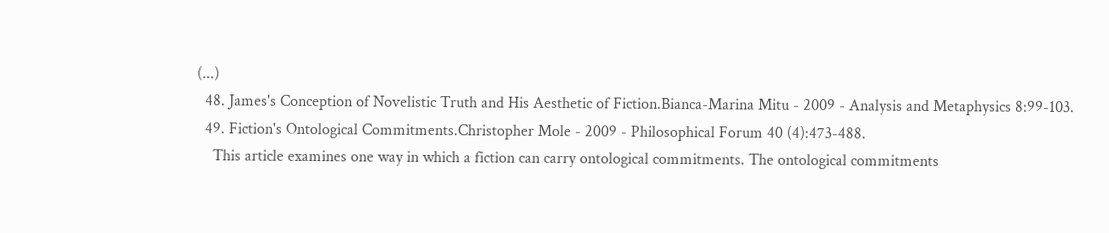(...)
  48. James's Conception of Novelistic Truth and His Aesthetic of Fiction.Bianca-Marina Mitu - 2009 - Analysis and Metaphysics 8:99-103.
  49. Fiction's Ontological Commitments.Christopher Mole - 2009 - Philosophical Forum 40 (4):473-488.
    This article examines one way in which a fiction can carry ontological commitments. The ontological commitments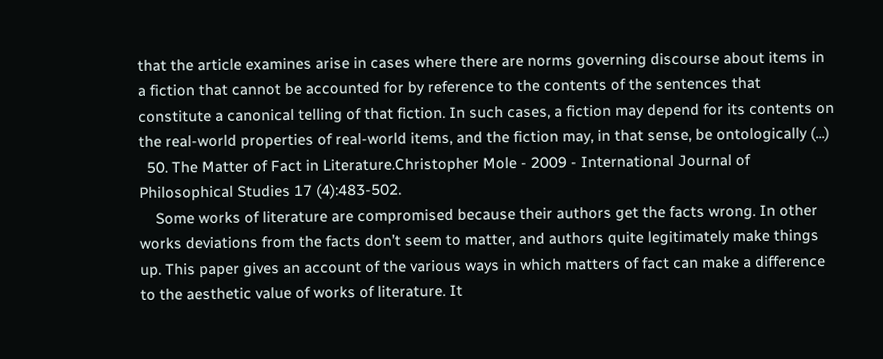that the article examines arise in cases where there are norms governing discourse about items in a fiction that cannot be accounted for by reference to the contents of the sentences that constitute a canonical telling of that fiction. In such cases, a fiction may depend for its contents on the real-world properties of real-world items, and the fiction may, in that sense, be ontologically (...)
  50. The Matter of Fact in Literature.Christopher Mole - 2009 - International Journal of Philosophical Studies 17 (4):483-502.
    Some works of literature are compromised because their authors get the facts wrong. In other works deviations from the facts don’t seem to matter, and authors quite legitimately make things up. This paper gives an account of the various ways in which matters of fact can make a difference to the aesthetic value of works of literature. It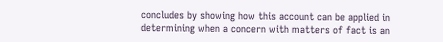concludes by showing how this account can be applied in determining when a concern with matters of fact is an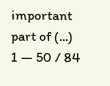important part of (...)
1 — 50 / 84